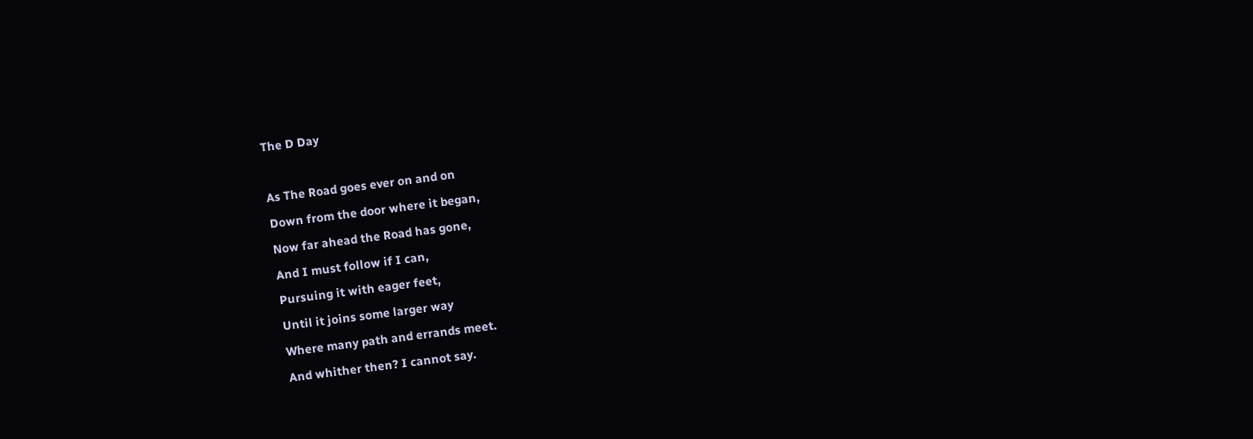The D Day

As The Road goes ever on and on
Down from the door where it began,
Now far ahead the Road has gone,
And I must follow if I can,
Pursuing it with eager feet,
Until it joins some larger way
Where many path and errands meet.
And whither then? I cannot say.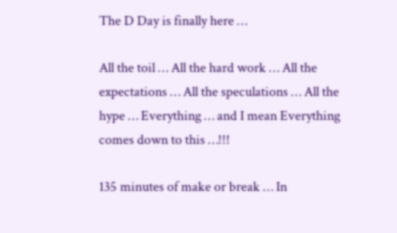The D Day is finally here …

All the toil … All the hard work … All the expectations … All the speculations … All the hype … Everything … and I mean Everything comes down to this …!!!

135 minutes of make or break … In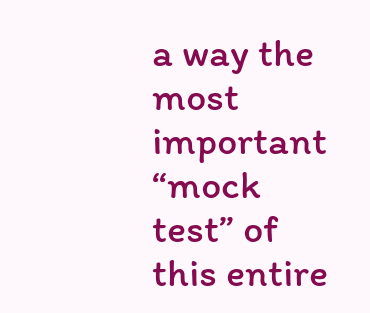a way the most important “mock test” of this entire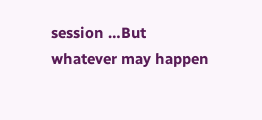session …But whatever may happen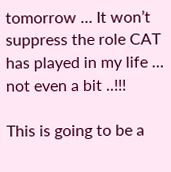tomorrow … It won’t suppress the role CAT has played in my life … not even a bit ..!!!

This is going to be a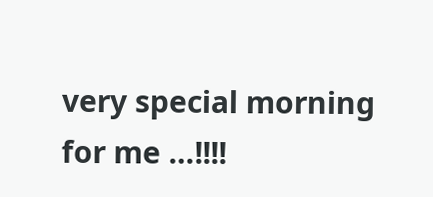very special morning for me …!!!!